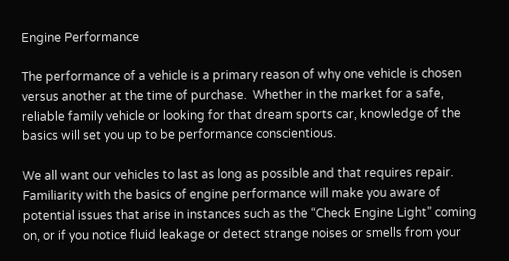Engine Performance

The performance of a vehicle is a primary reason of why one vehicle is chosen versus another at the time of purchase.  Whether in the market for a safe, reliable family vehicle or looking for that dream sports car, knowledge of the basics will set you up to be performance conscientious.

We all want our vehicles to last as long as possible and that requires repair.  Familiarity with the basics of engine performance will make you aware of potential issues that arise in instances such as the “Check Engine Light” coming on, or if you notice fluid leakage or detect strange noises or smells from your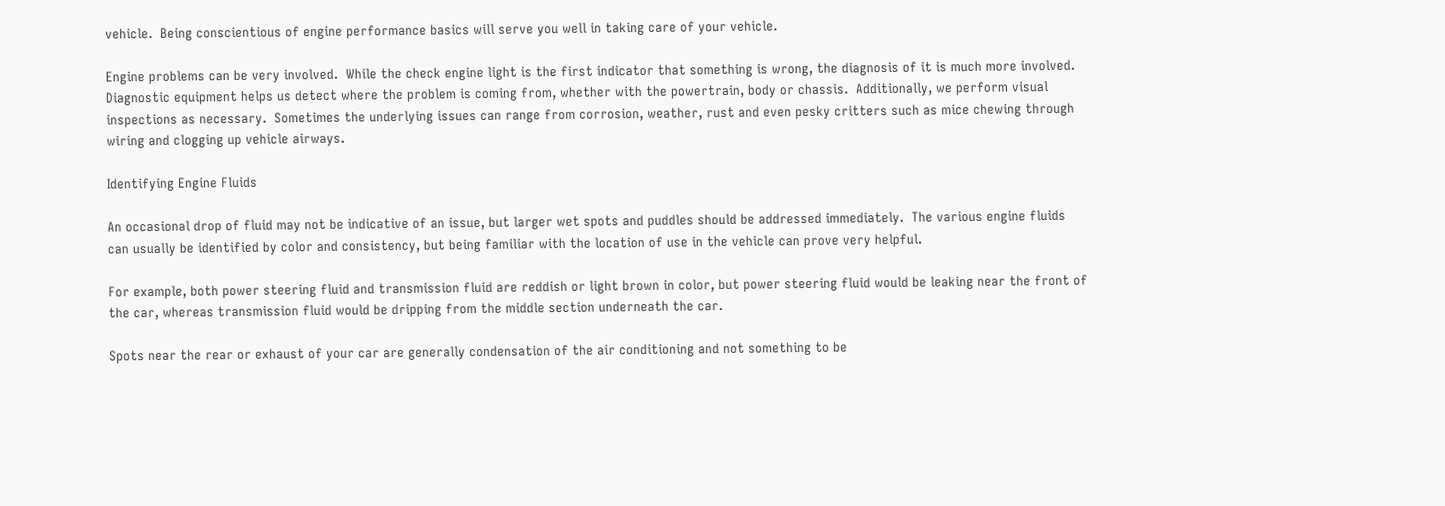vehicle.  Being conscientious of engine performance basics will serve you well in taking care of your vehicle.

Engine problems can be very involved.  While the check engine light is the first indicator that something is wrong, the diagnosis of it is much more involved. Diagnostic equipment helps us detect where the problem is coming from, whether with the powertrain, body or chassis.  Additionally, we perform visual inspections as necessary.  Sometimes the underlying issues can range from corrosion, weather, rust and even pesky critters such as mice chewing through wiring and clogging up vehicle airways.

Identifying Engine Fluids

An occasional drop of fluid may not be indicative of an issue, but larger wet spots and puddles should be addressed immediately.  The various engine fluids can usually be identified by color and consistency, but being familiar with the location of use in the vehicle can prove very helpful.

For example, both power steering fluid and transmission fluid are reddish or light brown in color, but power steering fluid would be leaking near the front of the car, whereas transmission fluid would be dripping from the middle section underneath the car.

Spots near the rear or exhaust of your car are generally condensation of the air conditioning and not something to be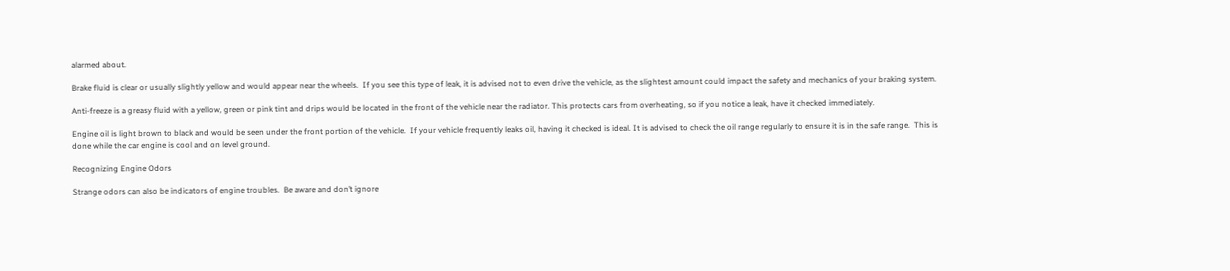alarmed about.

Brake fluid is clear or usually slightly yellow and would appear near the wheels.  If you see this type of leak, it is advised not to even drive the vehicle, as the slightest amount could impact the safety and mechanics of your braking system.

Anti-freeze is a greasy fluid with a yellow, green or pink tint and drips would be located in the front of the vehicle near the radiator. This protects cars from overheating, so if you notice a leak, have it checked immediately.

Engine oil is light brown to black and would be seen under the front portion of the vehicle.  If your vehicle frequently leaks oil, having it checked is ideal. It is advised to check the oil range regularly to ensure it is in the safe range.  This is done while the car engine is cool and on level ground.

Recognizing Engine Odors

Strange odors can also be indicators of engine troubles.  Be aware and don’t ignore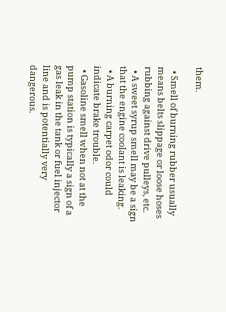them.

  • Smell of burning rubber usually means belts slippage or loose hoses rubbing against drive pulleys, etc.
  • A sweet syrup smell may be a sign that the engine coolant is leaking.
  • A burning carpet odor could indicate brake trouble.
  • Gasoline smell when not at the pump station is typically a sign of a gas leak in the tank or fuel injector line and is potentially very dangerous.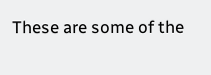These are some of the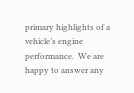primary highlights of a vehicle’s engine performance.  We are happy to answer any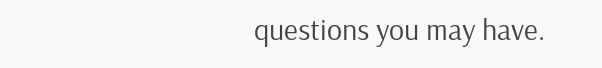questions you may have.